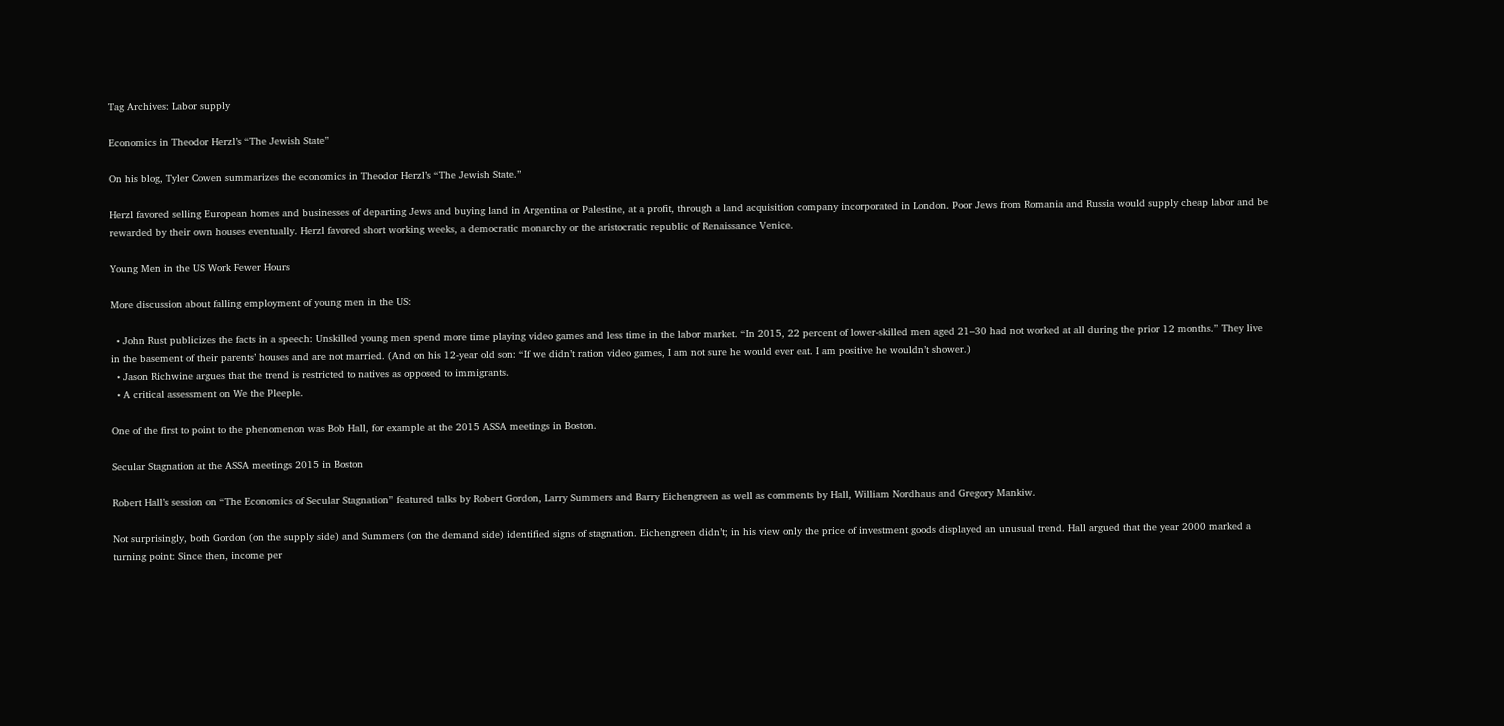Tag Archives: Labor supply

Economics in Theodor Herzl’s “The Jewish State”

On his blog, Tyler Cowen summarizes the economics in Theodor Herzl’s “The Jewish State.”

Herzl favored selling European homes and businesses of departing Jews and buying land in Argentina or Palestine, at a profit, through a land acquisition company incorporated in London. Poor Jews from Romania and Russia would supply cheap labor and be rewarded by their own houses eventually. Herzl favored short working weeks, a democratic monarchy or the aristocratic republic of Renaissance Venice.

Young Men in the US Work Fewer Hours

More discussion about falling employment of young men in the US:

  • John Rust publicizes the facts in a speech: Unskilled young men spend more time playing video games and less time in the labor market. “In 2015, 22 percent of lower-skilled men aged 21–30 had not worked at all during the prior 12 months.” They live in the basement of their parents’ houses and are not married. (And on his 12-year old son: “If we didn’t ration video games, I am not sure he would ever eat. I am positive he wouldn’t shower.)
  • Jason Richwine argues that the trend is restricted to natives as opposed to immigrants.
  • A critical assessment on We the Pleeple.

One of the first to point to the phenomenon was Bob Hall, for example at the 2015 ASSA meetings in Boston.

Secular Stagnation at the ASSA meetings 2015 in Boston

Robert Hall’s session on “The Economics of Secular Stagnation” featured talks by Robert Gordon, Larry Summers and Barry Eichengreen as well as comments by Hall, William Nordhaus and Gregory Mankiw.

Not surprisingly, both Gordon (on the supply side) and Summers (on the demand side) identified signs of stagnation. Eichengreen didn’t; in his view only the price of investment goods displayed an unusual trend. Hall argued that the year 2000 marked a turning point: Since then, income per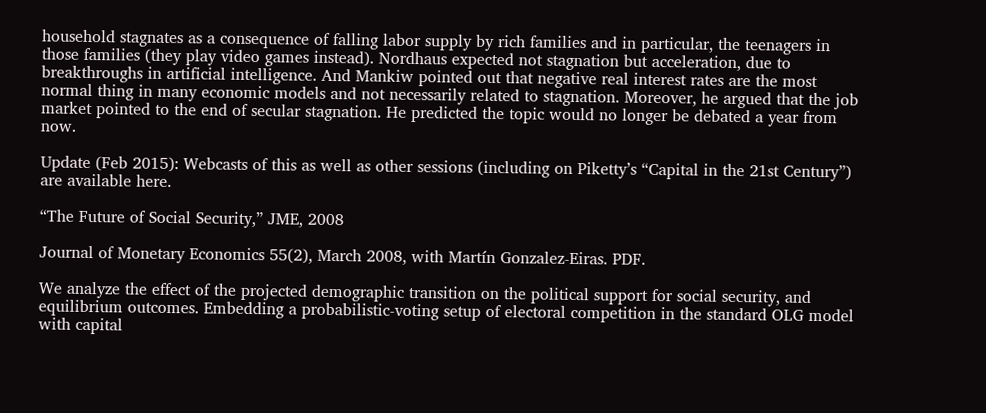household stagnates as a consequence of falling labor supply by rich families and in particular, the teenagers in those families (they play video games instead). Nordhaus expected not stagnation but acceleration, due to breakthroughs in artificial intelligence. And Mankiw pointed out that negative real interest rates are the most normal thing in many economic models and not necessarily related to stagnation. Moreover, he argued that the job market pointed to the end of secular stagnation. He predicted the topic would no longer be debated a year from now.

Update (Feb 2015): Webcasts of this as well as other sessions (including on Piketty’s “Capital in the 21st Century”) are available here.

“The Future of Social Security,” JME, 2008

Journal of Monetary Economics 55(2), March 2008, with Martín Gonzalez-Eiras. PDF.

We analyze the effect of the projected demographic transition on the political support for social security, and equilibrium outcomes. Embedding a probabilistic-voting setup of electoral competition in the standard OLG model with capital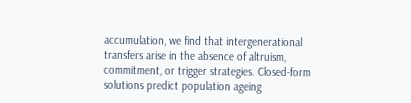accumulation, we find that intergenerational transfers arise in the absence of altruism, commitment, or trigger strategies. Closed-form solutions predict population ageing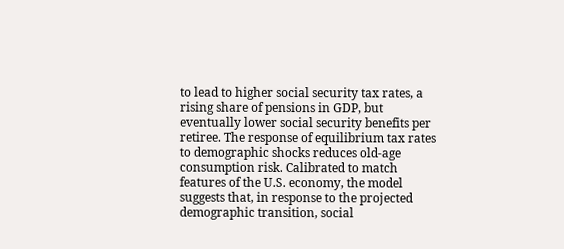to lead to higher social security tax rates, a rising share of pensions in GDP, but eventually lower social security benefits per retiree. The response of equilibrium tax rates to demographic shocks reduces old-age consumption risk. Calibrated to match features of the U.S. economy, the model suggests that, in response to the projected demographic transition, social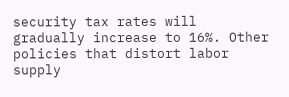security tax rates will gradually increase to 16%. Other policies that distort labor supply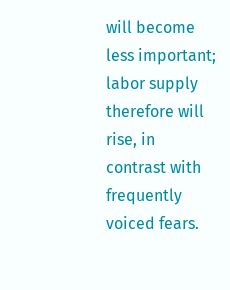will become less important; labor supply therefore will rise, in contrast with frequently voiced fears.